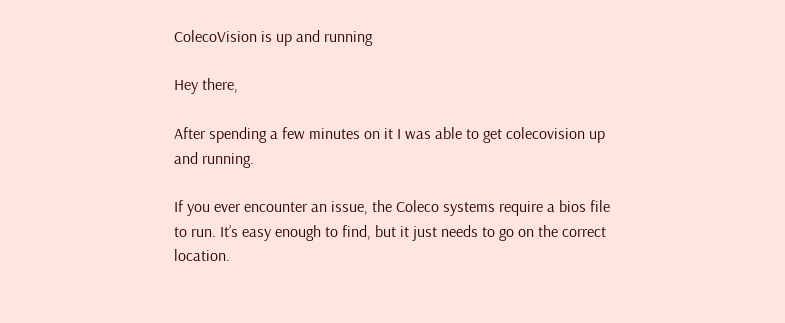ColecoVision is up and running

Hey there,

After spending a few minutes on it I was able to get colecovision up and running.

If you ever encounter an issue, the Coleco systems require a bios file to run. It’s easy enough to find, but it just needs to go on the correct location.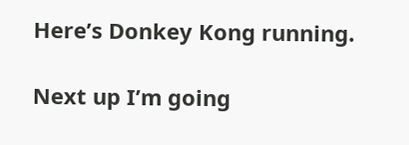Here’s Donkey Kong running.

Next up I’m going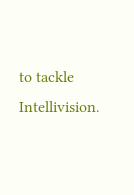to tackle Intellivision.